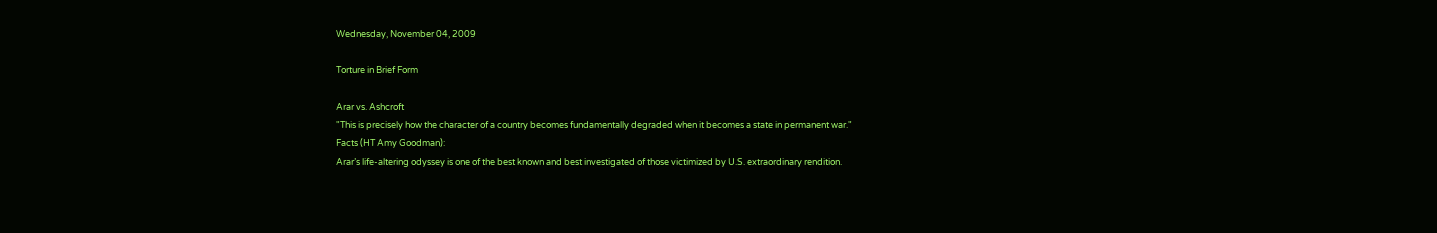Wednesday, November 04, 2009

Torture in Brief Form

Arar vs. Ashcroft
"This is precisely how the character of a country becomes fundamentally degraded when it becomes a state in permanent war."
Facts (HT Amy Goodman):
Arar’s life-altering odyssey is one of the best known and best investigated of those victimized by U.S. extraordinary rendition.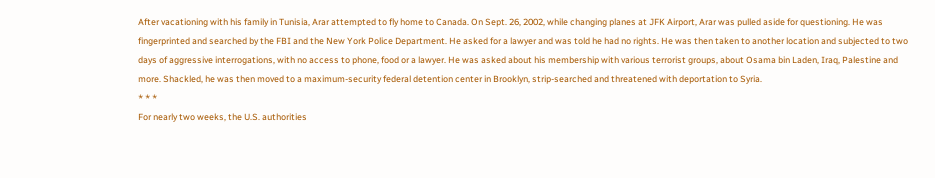After vacationing with his family in Tunisia, Arar attempted to fly home to Canada. On Sept. 26, 2002, while changing planes at JFK Airport, Arar was pulled aside for questioning. He was fingerprinted and searched by the FBI and the New York Police Department. He asked for a lawyer and was told he had no rights. He was then taken to another location and subjected to two days of aggressive interrogations, with no access to phone, food or a lawyer. He was asked about his membership with various terrorist groups, about Osama bin Laden, Iraq, Palestine and more. Shackled, he was then moved to a maximum-security federal detention center in Brooklyn, strip-searched and threatened with deportation to Syria.
* * *
For nearly two weeks, the U.S. authorities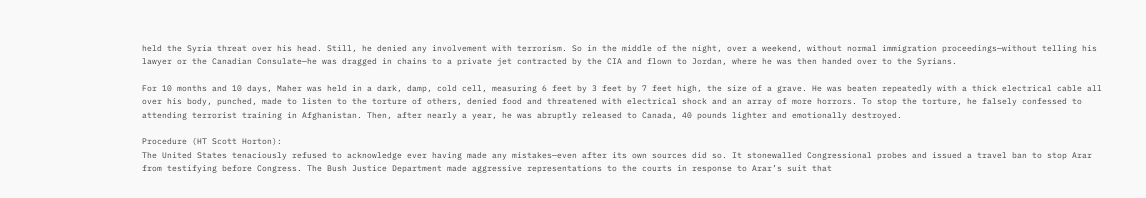held the Syria threat over his head. Still, he denied any involvement with terrorism. So in the middle of the night, over a weekend, without normal immigration proceedings—without telling his lawyer or the Canadian Consulate—he was dragged in chains to a private jet contracted by the CIA and flown to Jordan, where he was then handed over to the Syrians.

For 10 months and 10 days, Maher was held in a dark, damp, cold cell, measuring 6 feet by 3 feet by 7 feet high, the size of a grave. He was beaten repeatedly with a thick electrical cable all over his body, punched, made to listen to the torture of others, denied food and threatened with electrical shock and an array of more horrors. To stop the torture, he falsely confessed to attending terrorist training in Afghanistan. Then, after nearly a year, he was abruptly released to Canada, 40 pounds lighter and emotionally destroyed.

Procedure (HT Scott Horton):
The United States tenaciously refused to acknowledge ever having made any mistakes—even after its own sources did so. It stonewalled Congressional probes and issued a travel ban to stop Arar from testifying before Congress. The Bush Justice Department made aggressive representations to the courts in response to Arar’s suit that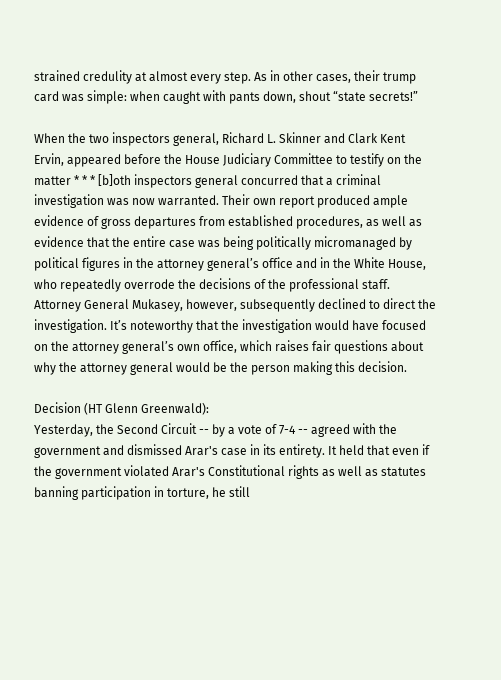strained credulity at almost every step. As in other cases, their trump card was simple: when caught with pants down, shout “state secrets!”

When the two inspectors general, Richard L. Skinner and Clark Kent Ervin, appeared before the House Judiciary Committee to testify on the matter * * * [b]oth inspectors general concurred that a criminal investigation was now warranted. Their own report produced ample evidence of gross departures from established procedures, as well as evidence that the entire case was being politically micromanaged by political figures in the attorney general’s office and in the White House, who repeatedly overrode the decisions of the professional staff. Attorney General Mukasey, however, subsequently declined to direct the investigation. It’s noteworthy that the investigation would have focused on the attorney general’s own office, which raises fair questions about why the attorney general would be the person making this decision.

Decision (HT Glenn Greenwald):
Yesterday, the Second Circuit -- by a vote of 7-4 -- agreed with the government and dismissed Arar's case in its entirety. It held that even if the government violated Arar's Constitutional rights as well as statutes banning participation in torture, he still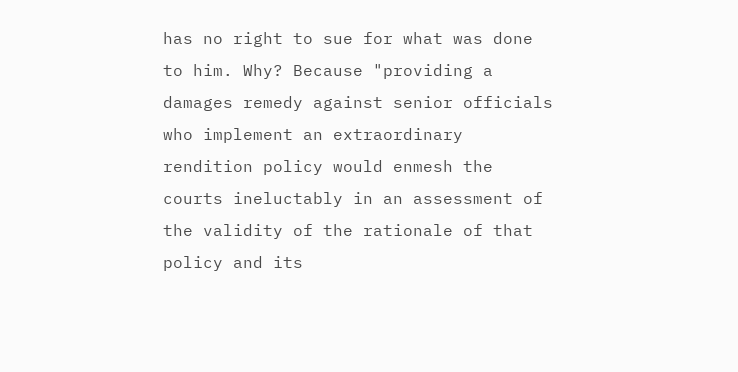has no right to sue for what was done to him. Why? Because "providing a damages remedy against senior officials who implement an extraordinary rendition policy would enmesh the courts ineluctably in an assessment of the validity of the rationale of that policy and its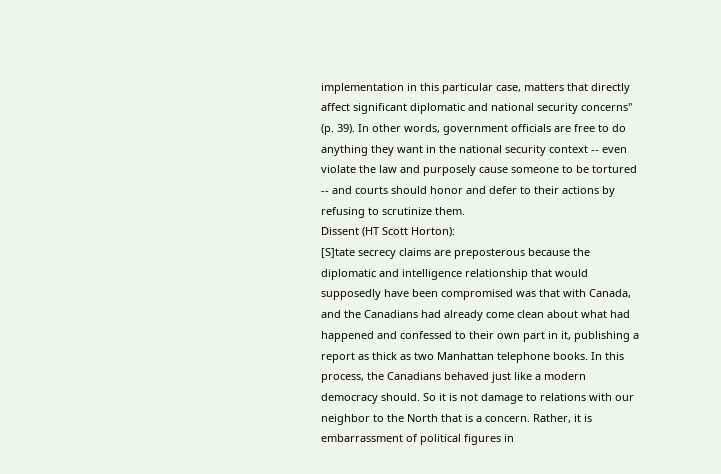implementation in this particular case, matters that directly affect significant diplomatic and national security concerns" (p. 39). In other words, government officials are free to do anything they want in the national security context -- even violate the law and purposely cause someone to be tortured -- and courts should honor and defer to their actions by refusing to scrutinize them.
Dissent (HT Scott Horton):
[S]tate secrecy claims are preposterous because the diplomatic and intelligence relationship that would supposedly have been compromised was that with Canada, and the Canadians had already come clean about what had happened and confessed to their own part in it, publishing a report as thick as two Manhattan telephone books. In this process, the Canadians behaved just like a modern democracy should. So it is not damage to relations with our neighbor to the North that is a concern. Rather, it is embarrassment of political figures in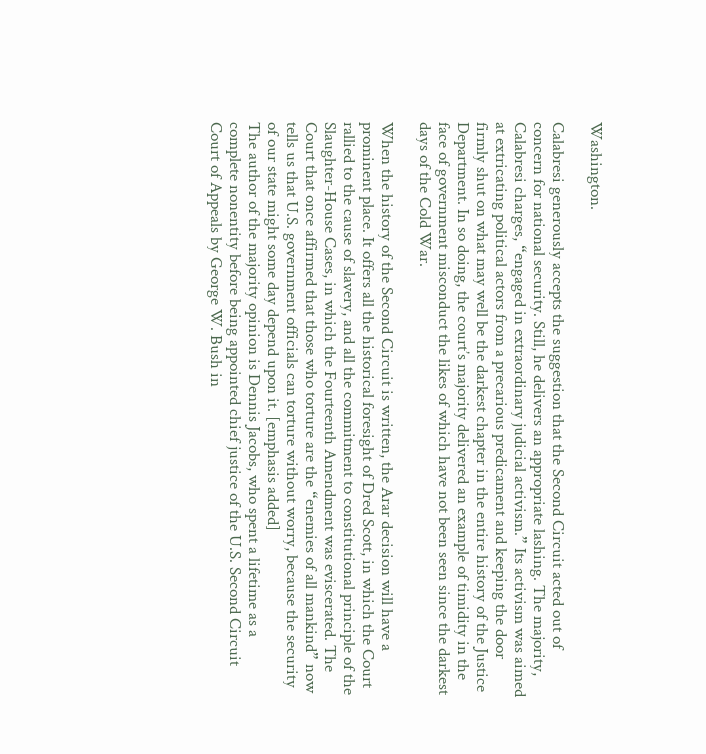Washington.

Calabresi generously accepts the suggestion that the Second Circuit acted out of concern for national security. Still, he delivers an appropriate lashing. The majority, Calabresi charges, “engaged in extraordinary judicial activism.” Its activism was aimed at extricating political actors from a precarious predicament and keeping the door firmly shut on what may well be the darkest chapter in the entire history of the Justice Department. In so doing, the court’s majority delivered an example of timidity in the face of government misconduct the likes of which have not been seen since the darkest days of the Cold War.

When the history of the Second Circuit is written, the Arar decision will have a prominent place. It offers all the historical foresight of Dred Scott, in which the Court rallied to the cause of slavery, and all the commitment to constitutional principle of the Slaughter-House Cases, in which the Fourteenth Amendment was eviscerated. The Court that once affirmed that those who torture are the “enemies of all mankind” now tells us that U.S. government officials can torture without worry, because the security of our state might some day depend upon it. [emphasis added]
The author of the majority opinion is Dennis Jacobs, who spent a lifetime as a complete nonentity before being appointed chief justice of the U.S. Second Circuit Court of Appeals by George W. Bush in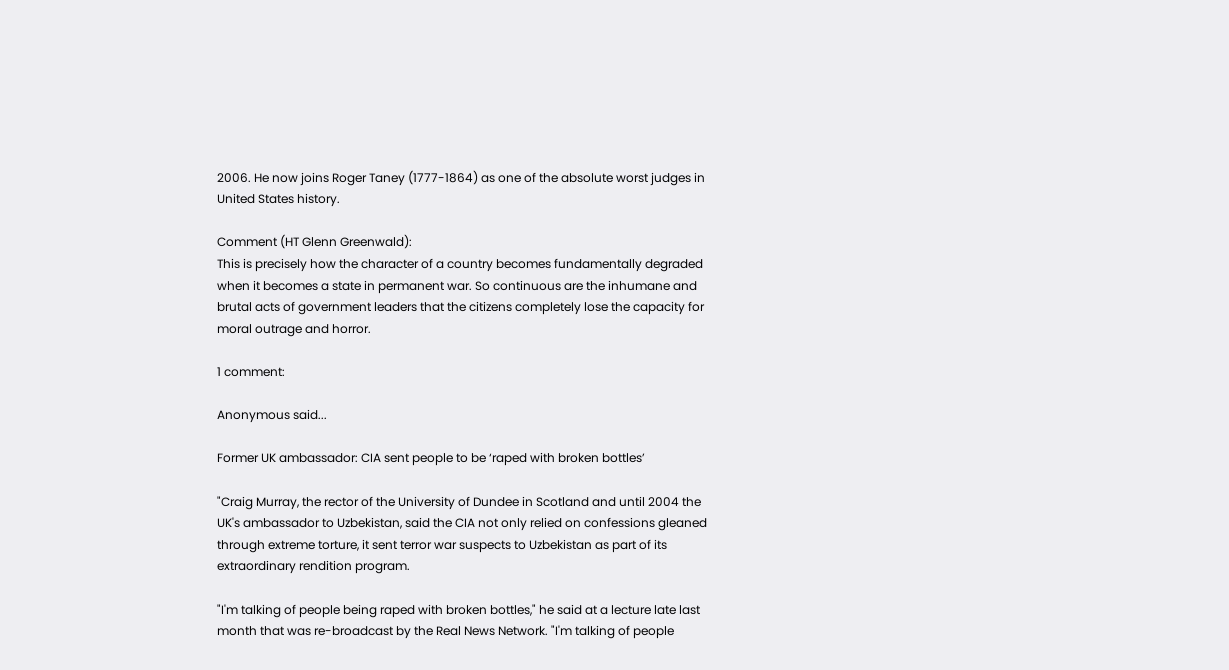2006. He now joins Roger Taney (1777-1864) as one of the absolute worst judges in United States history.

Comment (HT Glenn Greenwald):
This is precisely how the character of a country becomes fundamentally degraded when it becomes a state in permanent war. So continuous are the inhumane and brutal acts of government leaders that the citizens completely lose the capacity for moral outrage and horror.

1 comment:

Anonymous said...

Former UK ambassador: CIA sent people to be ‘raped with broken bottles’

"Craig Murray, the rector of the University of Dundee in Scotland and until 2004 the UK's ambassador to Uzbekistan, said the CIA not only relied on confessions gleaned through extreme torture, it sent terror war suspects to Uzbekistan as part of its extraordinary rendition program.

"I'm talking of people being raped with broken bottles," he said at a lecture late last month that was re-broadcast by the Real News Network. "I'm talking of people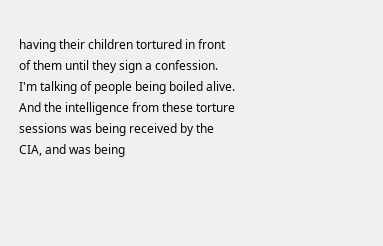having their children tortured in front of them until they sign a confession. I'm talking of people being boiled alive. And the intelligence from these torture sessions was being received by the CIA, and was being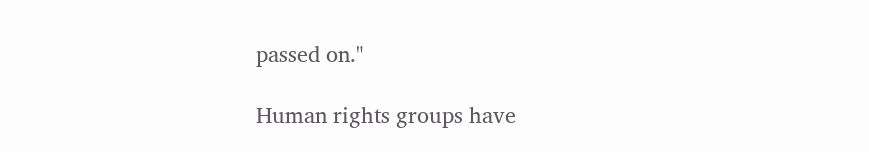passed on."

Human rights groups have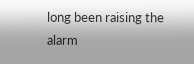long been raising the alarm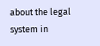about the legal system in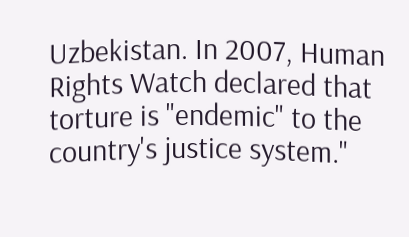Uzbekistan. In 2007, Human Rights Watch declared that torture is "endemic" to the country's justice system."